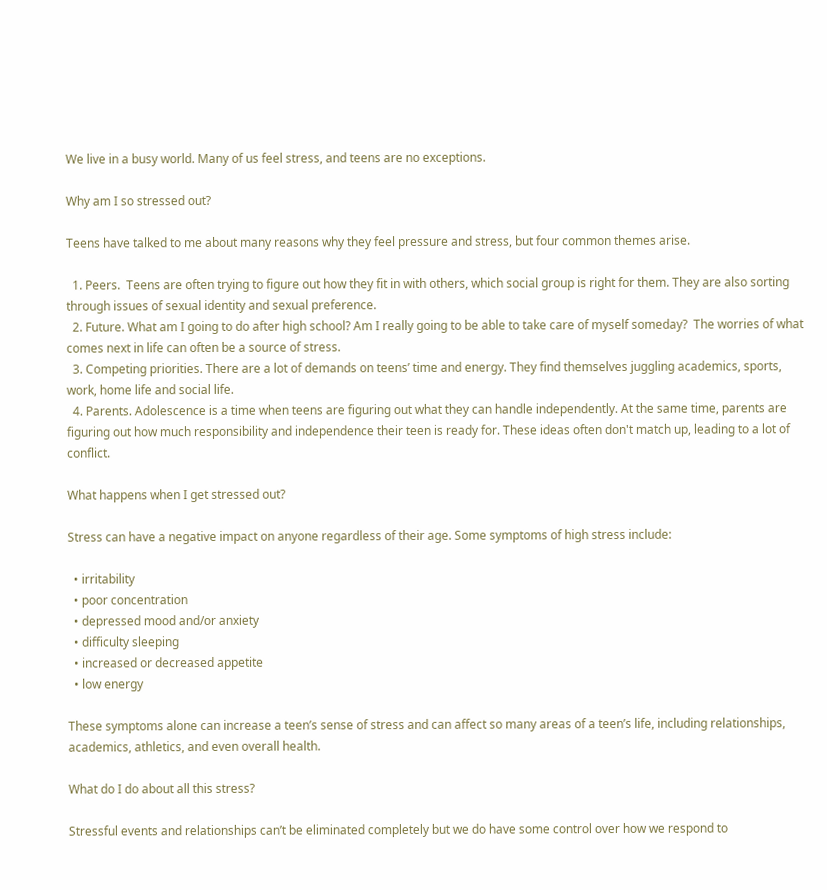We live in a busy world. Many of us feel stress, and teens are no exceptions.

Why am I so stressed out?

Teens have talked to me about many reasons why they feel pressure and stress, but four common themes arise.

  1. Peers.  Teens are often trying to figure out how they fit in with others, which social group is right for them. They are also sorting through issues of sexual identity and sexual preference.
  2. Future. What am I going to do after high school? Am I really going to be able to take care of myself someday?  The worries of what comes next in life can often be a source of stress.
  3. Competing priorities. There are a lot of demands on teens’ time and energy. They find themselves juggling academics, sports, work, home life and social life.
  4. Parents. Adolescence is a time when teens are figuring out what they can handle independently. At the same time, parents are figuring out how much responsibility and independence their teen is ready for. These ideas often don't match up, leading to a lot of conflict.

What happens when I get stressed out?

Stress can have a negative impact on anyone regardless of their age. Some symptoms of high stress include:

  • irritability
  • poor concentration
  • depressed mood and/or anxiety
  • difficulty sleeping
  • increased or decreased appetite
  • low energy

These symptoms alone can increase a teen’s sense of stress and can affect so many areas of a teen’s life, including relationships, academics, athletics, and even overall health.

What do I do about all this stress?

Stressful events and relationships can’t be eliminated completely but we do have some control over how we respond to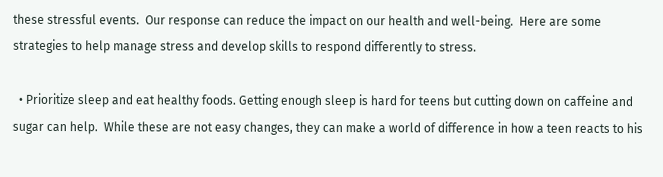these stressful events.  Our response can reduce the impact on our health and well-being.  Here are some strategies to help manage stress and develop skills to respond differently to stress.

  • Prioritize sleep and eat healthy foods. Getting enough sleep is hard for teens but cutting down on caffeine and sugar can help.  While these are not easy changes, they can make a world of difference in how a teen reacts to his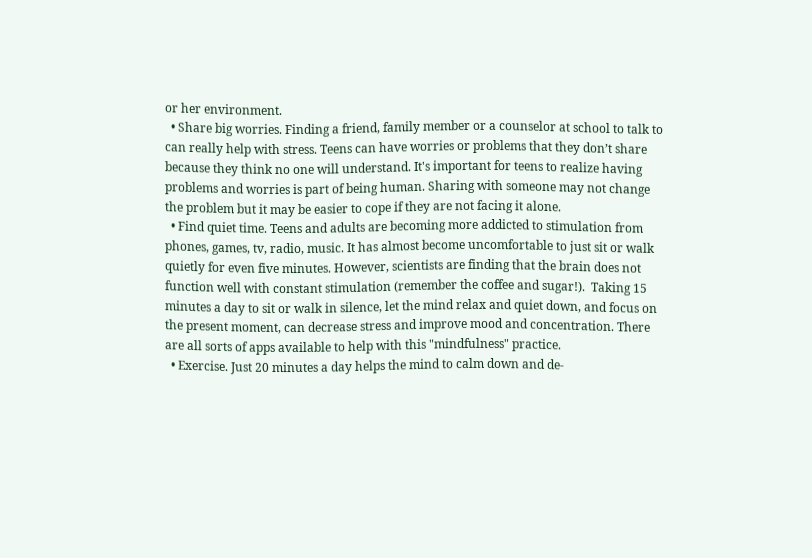or her environment.
  • Share big worries. Finding a friend, family member or a counselor at school to talk to can really help with stress. Teens can have worries or problems that they don’t share because they think no one will understand. It's important for teens to realize having problems and worries is part of being human. Sharing with someone may not change the problem but it may be easier to cope if they are not facing it alone.
  • Find quiet time. Teens and adults are becoming more addicted to stimulation from phones, games, tv, radio, music. It has almost become uncomfortable to just sit or walk quietly for even five minutes. However, scientists are finding that the brain does not function well with constant stimulation (remember the coffee and sugar!).  Taking 15 minutes a day to sit or walk in silence, let the mind relax and quiet down, and focus on the present moment, can decrease stress and improve mood and concentration. There are all sorts of apps available to help with this "mindfulness" practice.
  • Exercise. Just 20 minutes a day helps the mind to calm down and de-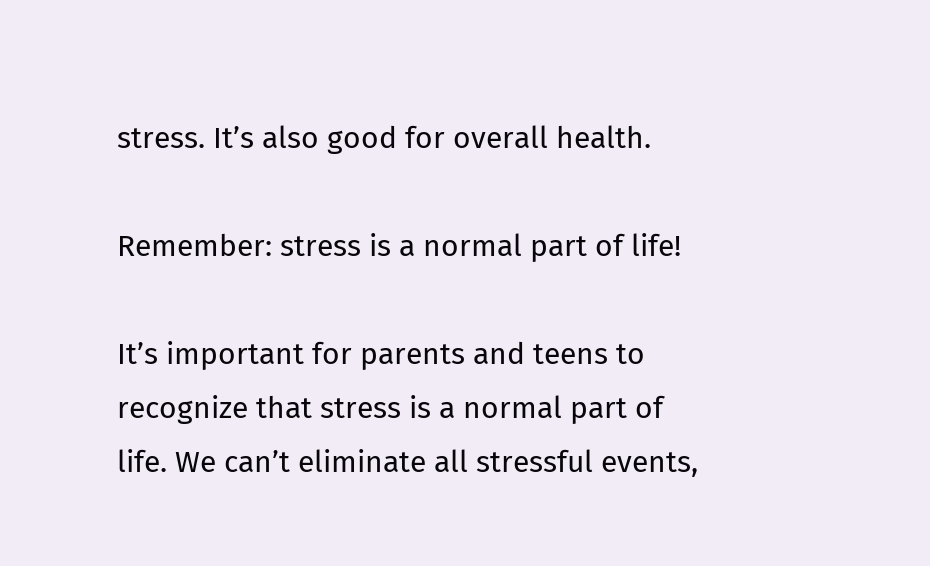stress. It’s also good for overall health.

Remember: stress is a normal part of life!

It’s important for parents and teens to recognize that stress is a normal part of life. We can’t eliminate all stressful events,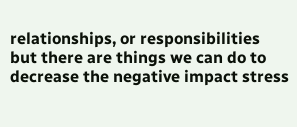relationships, or responsibilities but there are things we can do to decrease the negative impact stress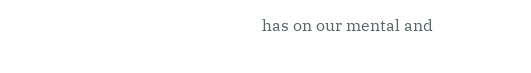has on our mental and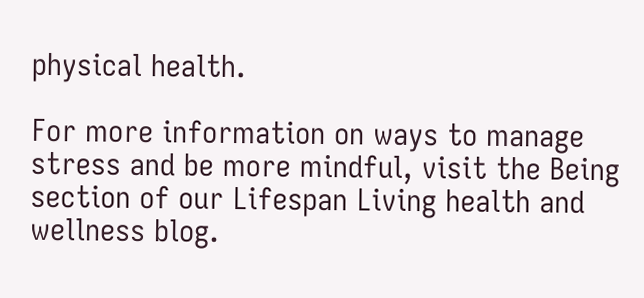physical health.

For more information on ways to manage stress and be more mindful, visit the Being section of our Lifespan Living health and wellness blog.